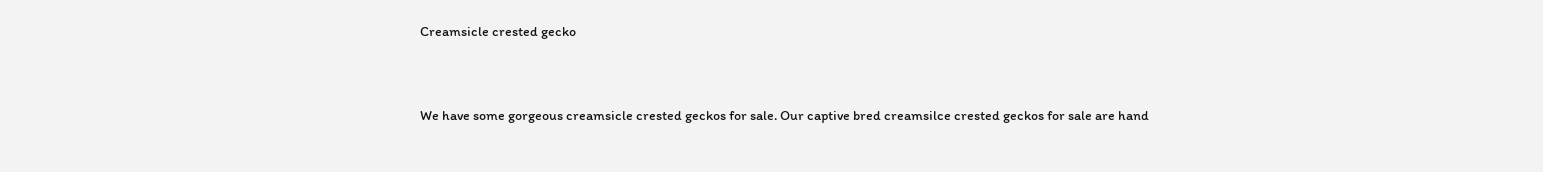Creamsicle crested gecko


We have some gorgeous creamsicle crested geckos for sale. Our captive bred creamsilce crested geckos for sale are hand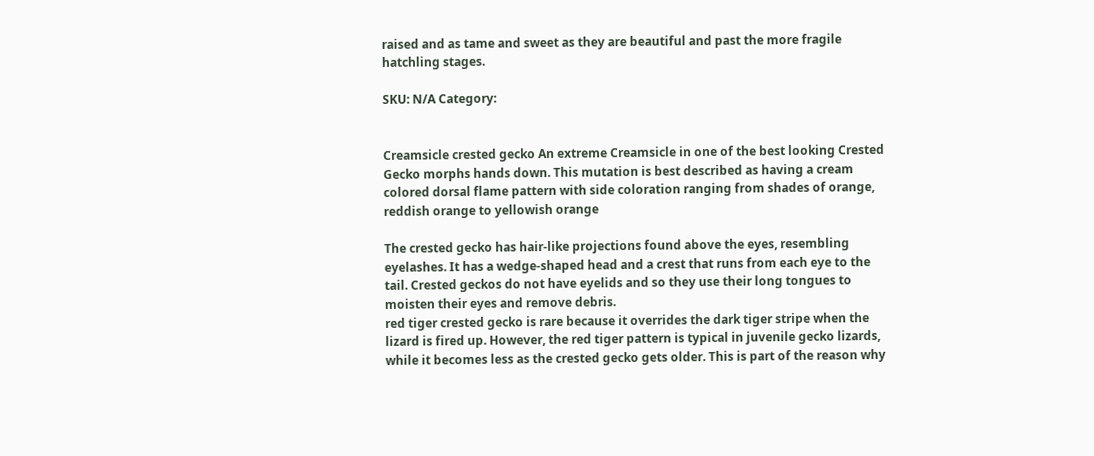raised and as tame and sweet as they are beautiful and past the more fragile hatchling stages.

SKU: N/A Category:


Creamsicle crested gecko An extreme Creamsicle in one of the best looking Crested Gecko morphs hands down. This mutation is best described as having a cream colored dorsal flame pattern with side coloration ranging from shades of orange, reddish orange to yellowish orange

The crested gecko has hair-like projections found above the eyes, resembling eyelashes. It has a wedge-shaped head and a crest that runs from each eye to the tail. Crested geckos do not have eyelids and so they use their long tongues to moisten their eyes and remove debris.
red tiger crested gecko is rare because it overrides the dark tiger stripe when the lizard is fired up. However, the red tiger pattern is typical in juvenile gecko lizards, while it becomes less as the crested gecko gets older. This is part of the reason why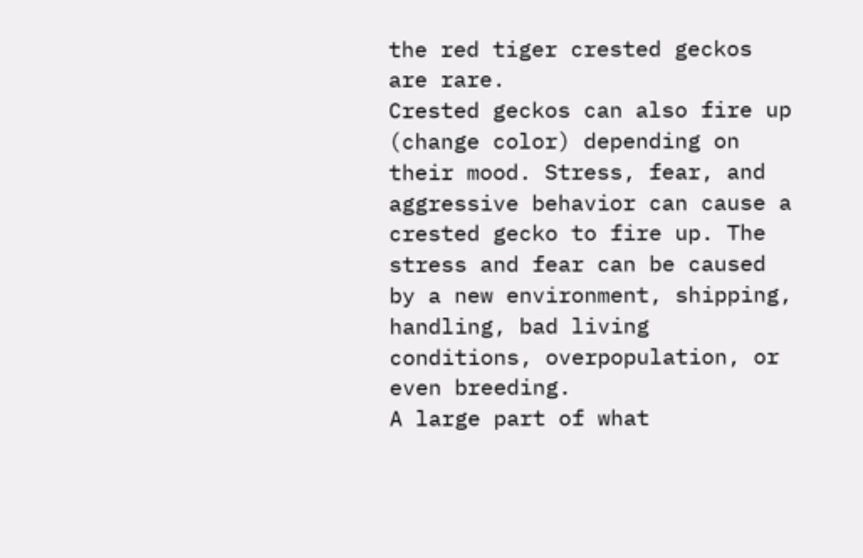the red tiger crested geckos are rare.
Crested geckos can also fire up (change color) depending on their mood. Stress, fear, and aggressive behavior can cause a crested gecko to fire up. The stress and fear can be caused by a new environment, shipping, handling, bad living conditions, overpopulation, or even breeding.
A large part of what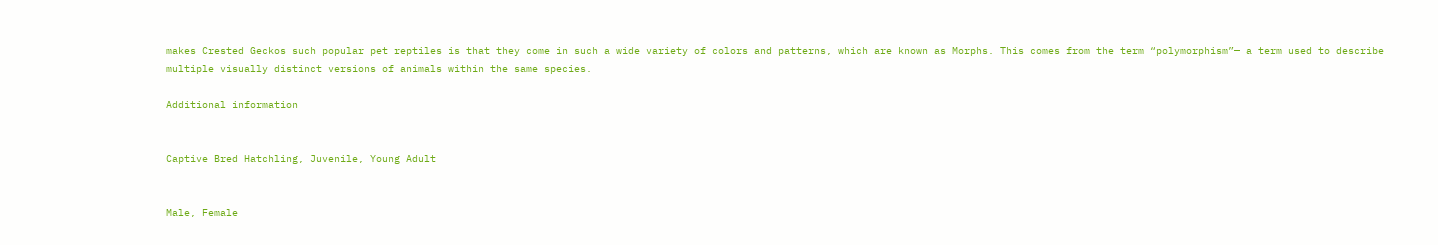makes Crested Geckos such popular pet reptiles is that they come in such a wide variety of colors and patterns, which are known as Morphs. This comes from the term “polymorphism”— a term used to describe multiple visually distinct versions of animals within the same species.

Additional information


Captive Bred Hatchling, Juvenile, Young Adult


Male, Female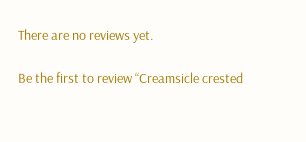There are no reviews yet.

Be the first to review “Creamsicle crested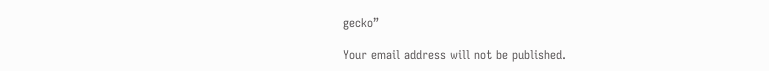gecko”

Your email address will not be published.